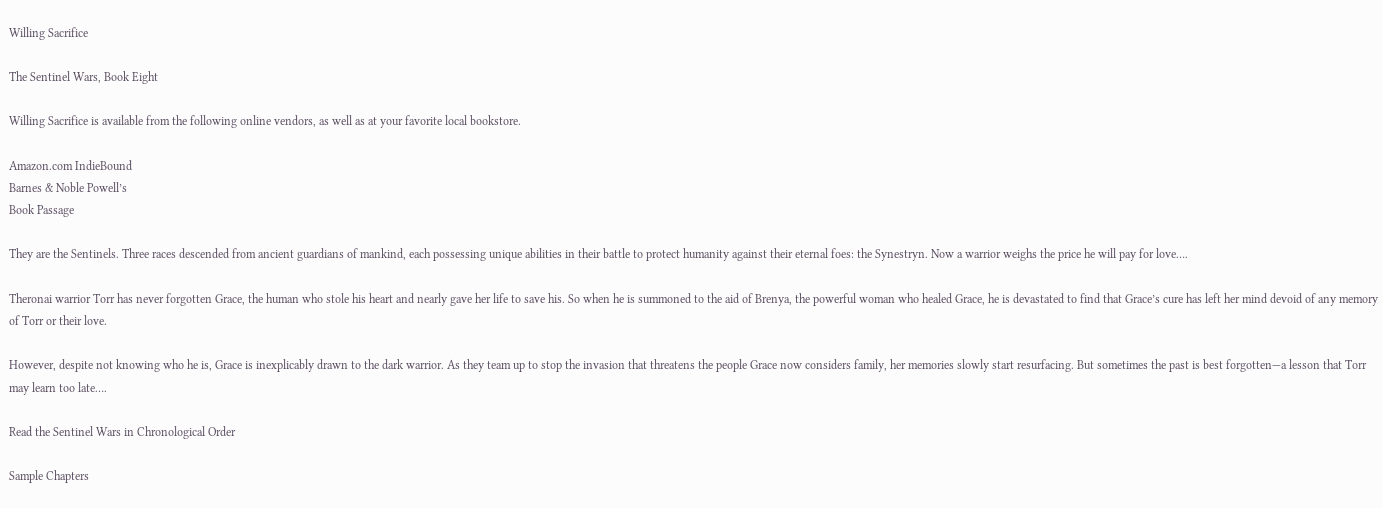Willing Sacrifice

The Sentinel Wars, Book Eight

Willing Sacrifice is available from the following online vendors, as well as at your favorite local bookstore.

Amazon.com IndieBound
Barnes & Noble Powell’s
Book Passage

They are the Sentinels. Three races descended from ancient guardians of mankind, each possessing unique abilities in their battle to protect humanity against their eternal foes: the Synestryn. Now a warrior weighs the price he will pay for love….

Theronai warrior Torr has never forgotten Grace, the human who stole his heart and nearly gave her life to save his. So when he is summoned to the aid of Brenya, the powerful woman who healed Grace, he is devastated to find that Grace’s cure has left her mind devoid of any memory of Torr or their love.

However, despite not knowing who he is, Grace is inexplicably drawn to the dark warrior. As they team up to stop the invasion that threatens the people Grace now considers family, her memories slowly start resurfacing. But sometimes the past is best forgotten—a lesson that Torr may learn too late….

Read the Sentinel Wars in Chronological Order

Sample Chapters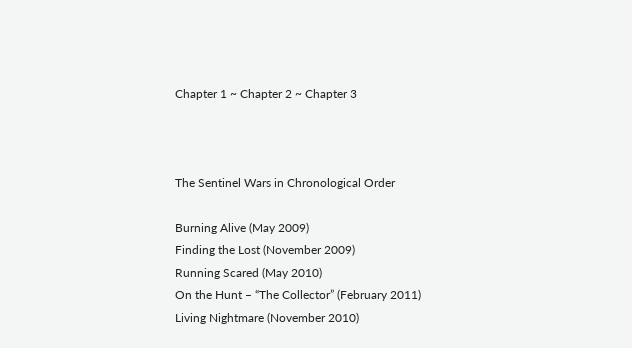Chapter 1 ~ Chapter 2 ~ Chapter 3



The Sentinel Wars in Chronological Order

Burning Alive (May 2009)
Finding the Lost (November 2009)
Running Scared (May 2010)
On the Hunt – “The Collector” (February 2011)
Living Nightmare (November 2010)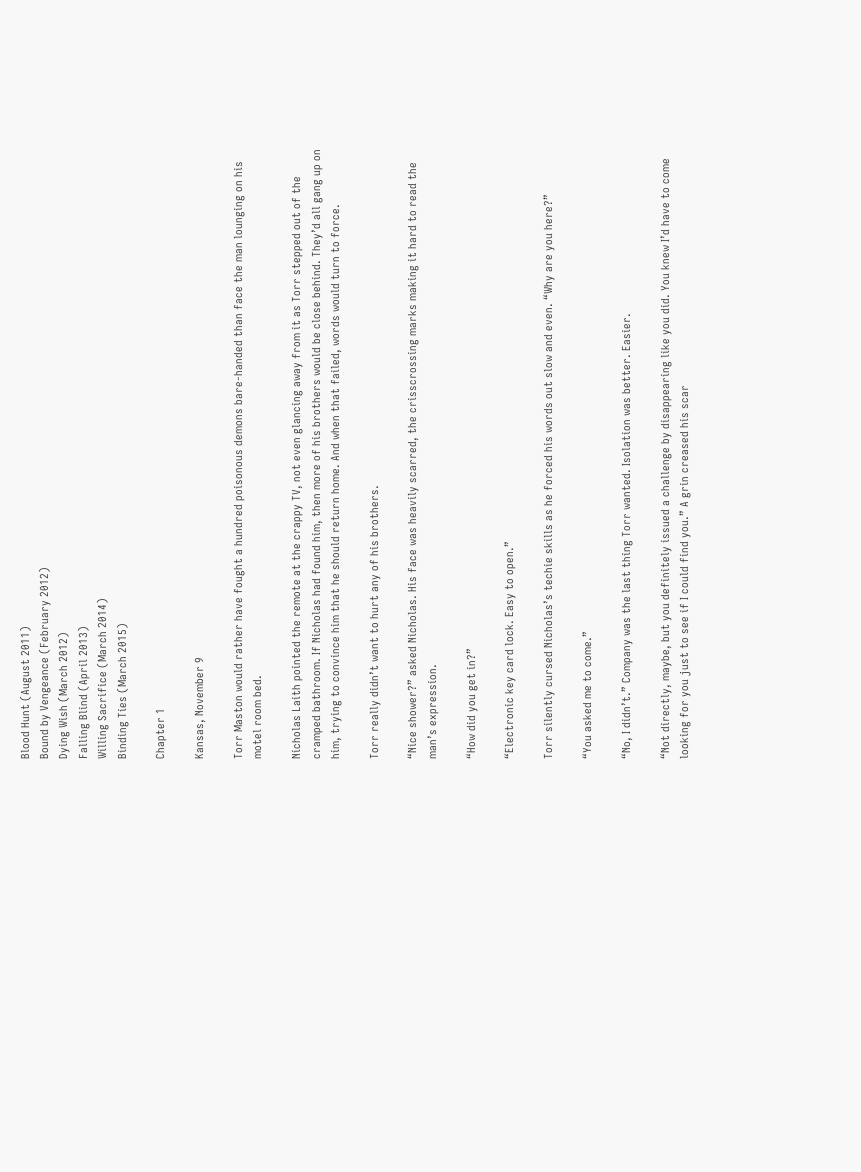Blood Hunt (August 2011)
Bound by Vengeance (February 2012)
Dying Wish (March 2012)
Falling Blind (April 2013)
Willing Sacrifice (March 2014)
Binding Ties (March 2015)

Chapter 1

Kansas, November 9

Torr Maston would rather have fought a hundred poisonous demons bare-handed than face the man lounging on his motel room bed.

Nicholas Laith pointed the remote at the crappy TV, not even glancing away from it as Torr stepped out of the cramped bathroom. If Nicholas had found him, then more of his brothers would be close behind. They’d all gang up on him, trying to convince him that he should return home. And when that failed, words would turn to force.

Torr really didn’t want to hurt any of his brothers.

“Nice shower?” asked Nicholas. His face was heavily scarred, the crisscrossing marks making it hard to read the man’s expression.

“How did you get in?”

“Electronic key card lock. Easy to open.”

Torr silently cursed Nicholas’s techie skills as he forced his words out slow and even. “Why are you here?”

“You asked me to come.”

“No, I didn’t.” Company was the last thing Torr wanted. Isolation was better. Easier.

“Not directly, maybe, but you definitely issued a challenge by disappearing like you did. You knew I’d have to come looking for you just to see if I could find you.” A grin creased his scar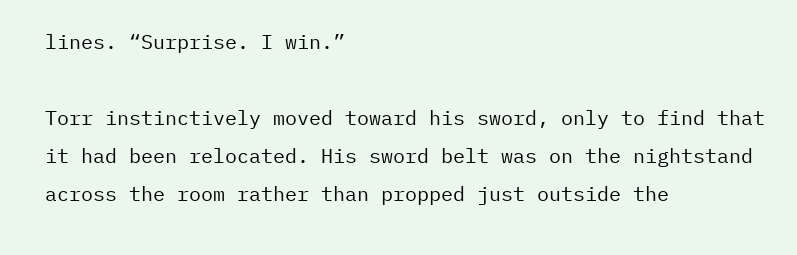lines. “Surprise. I win.”

Torr instinctively moved toward his sword, only to find that it had been relocated. His sword belt was on the nightstand across the room rather than propped just outside the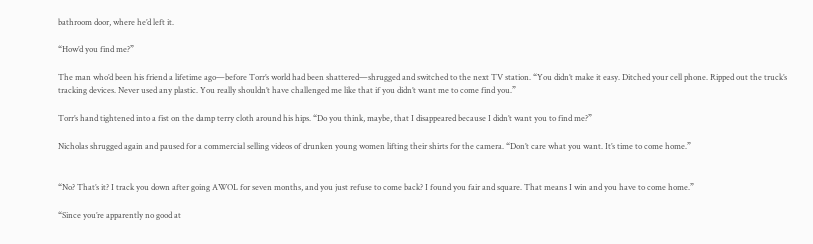bathroom door, where he’d left it.

“How’d you find me?”

The man who’d been his friend a lifetime ago—before Torr’s world had been shattered—shrugged and switched to the next TV station. “You didn’t make it easy. Ditched your cell phone. Ripped out the truck’s tracking devices. Never used any plastic. You really shouldn’t have challenged me like that if you didn’t want me to come find you.”

Torr’s hand tightened into a fist on the damp terry cloth around his hips. “Do you think, maybe, that I disappeared because I didn’t want you to find me?”

Nicholas shrugged again and paused for a commercial selling videos of drunken young women lifting their shirts for the camera. “Don’t care what you want. It’s time to come home.”


“No? That’s it? I track you down after going AWOL for seven months, and you just refuse to come back? I found you fair and square. That means I win and you have to come home.”

“Since you’re apparently no good at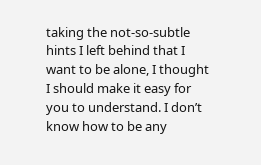taking the not-so-subtle hints I left behind that I want to be alone, I thought I should make it easy for you to understand. I don’t know how to be any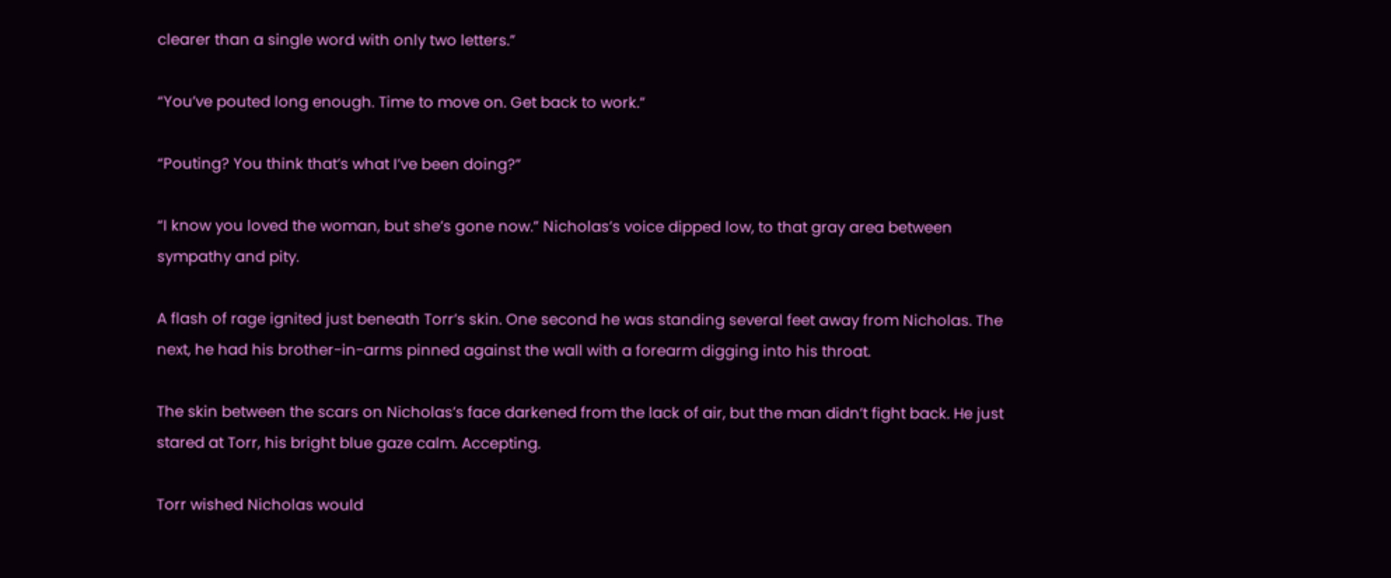clearer than a single word with only two letters.”

“You’ve pouted long enough. Time to move on. Get back to work.”

“Pouting? You think that’s what I’ve been doing?”

“I know you loved the woman, but she’s gone now.” Nicholas’s voice dipped low, to that gray area between sympathy and pity.

A flash of rage ignited just beneath Torr’s skin. One second he was standing several feet away from Nicholas. The next, he had his brother-in-arms pinned against the wall with a forearm digging into his throat.

The skin between the scars on Nicholas’s face darkened from the lack of air, but the man didn’t fight back. He just stared at Torr, his bright blue gaze calm. Accepting.

Torr wished Nicholas would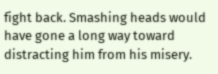fight back. Smashing heads would have gone a long way toward distracting him from his misery.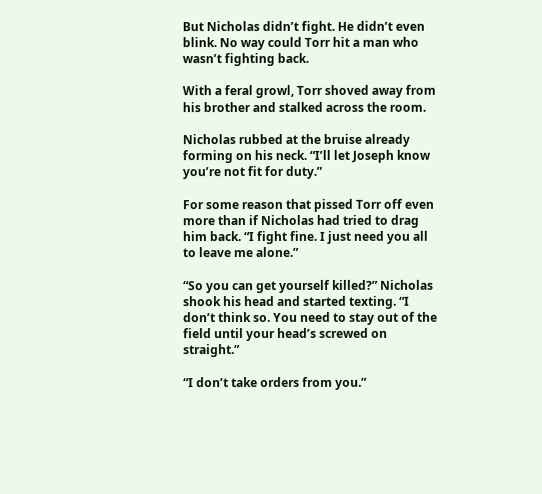But Nicholas didn’t fight. He didn’t even blink. No way could Torr hit a man who wasn’t fighting back.

With a feral growl, Torr shoved away from his brother and stalked across the room.

Nicholas rubbed at the bruise already forming on his neck. “I’ll let Joseph know you’re not fit for duty.”

For some reason that pissed Torr off even more than if Nicholas had tried to drag him back. “I fight fine. I just need you all to leave me alone.”

“So you can get yourself killed?” Nicholas shook his head and started texting. “I don’t think so. You need to stay out of the field until your head’s screwed on straight.”

“I don’t take orders from you.”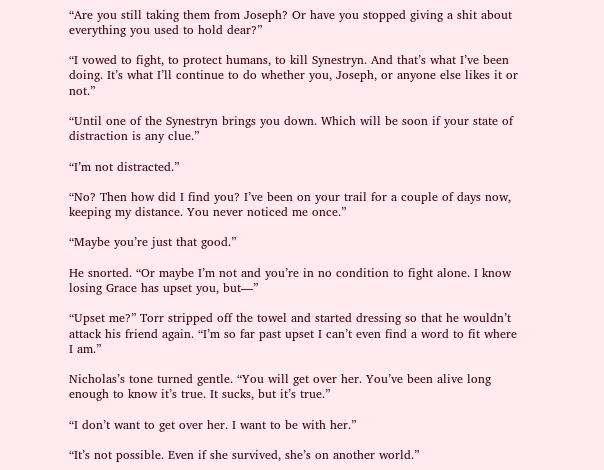“Are you still taking them from Joseph? Or have you stopped giving a shit about everything you used to hold dear?”

“I vowed to fight, to protect humans, to kill Synestryn. And that’s what I’ve been doing. It’s what I’ll continue to do whether you, Joseph, or anyone else likes it or not.”

“Until one of the Synestryn brings you down. Which will be soon if your state of distraction is any clue.”

“I’m not distracted.”

“No? Then how did I find you? I’ve been on your trail for a couple of days now, keeping my distance. You never noticed me once.”

“Maybe you’re just that good.”

He snorted. “Or maybe I’m not and you’re in no condition to fight alone. I know losing Grace has upset you, but—”

“Upset me?” Torr stripped off the towel and started dressing so that he wouldn’t attack his friend again. “I’m so far past upset I can’t even find a word to fit where I am.”

Nicholas’s tone turned gentle. “You will get over her. You’ve been alive long enough to know it’s true. It sucks, but it’s true.”

“I don’t want to get over her. I want to be with her.”

“It’s not possible. Even if she survived, she’s on another world.”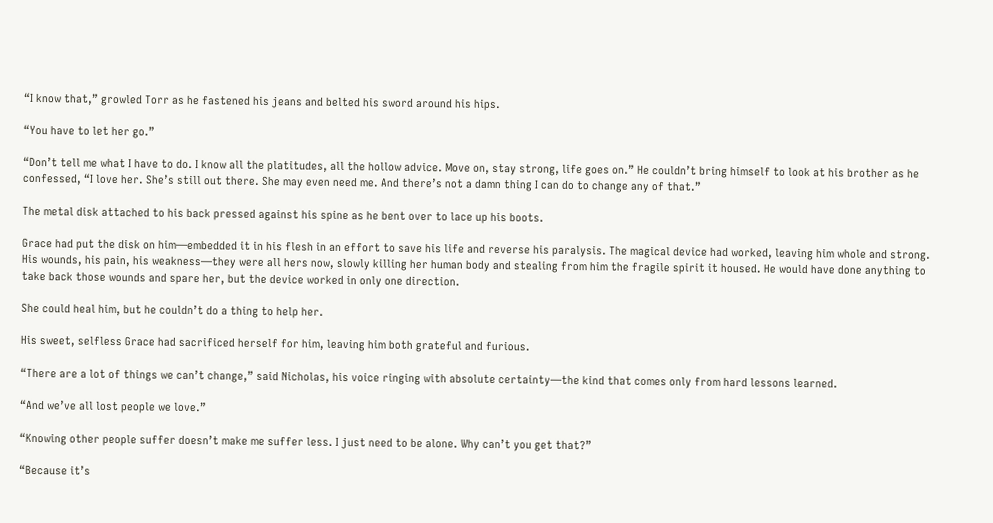“I know that,” growled Torr as he fastened his jeans and belted his sword around his hips.

“You have to let her go.”

“Don’t tell me what I have to do. I know all the platitudes, all the hollow advice. Move on, stay strong, life goes on.” He couldn’t bring himself to look at his brother as he confessed, “I love her. She’s still out there. She may even need me. And there’s not a damn thing I can do to change any of that.”

The metal disk attached to his back pressed against his spine as he bent over to lace up his boots.

Grace had put the disk on him—embedded it in his flesh in an effort to save his life and reverse his paralysis. The magical device had worked, leaving him whole and strong. His wounds, his pain, his weakness—they were all hers now, slowly killing her human body and stealing from him the fragile spirit it housed. He would have done anything to take back those wounds and spare her, but the device worked in only one direction.

She could heal him, but he couldn’t do a thing to help her.

His sweet, selfless Grace had sacrificed herself for him, leaving him both grateful and furious.

“There are a lot of things we can’t change,” said Nicholas, his voice ringing with absolute certainty—the kind that comes only from hard lessons learned.

“And we’ve all lost people we love.”

“Knowing other people suffer doesn’t make me suffer less. I just need to be alone. Why can’t you get that?”

“Because it’s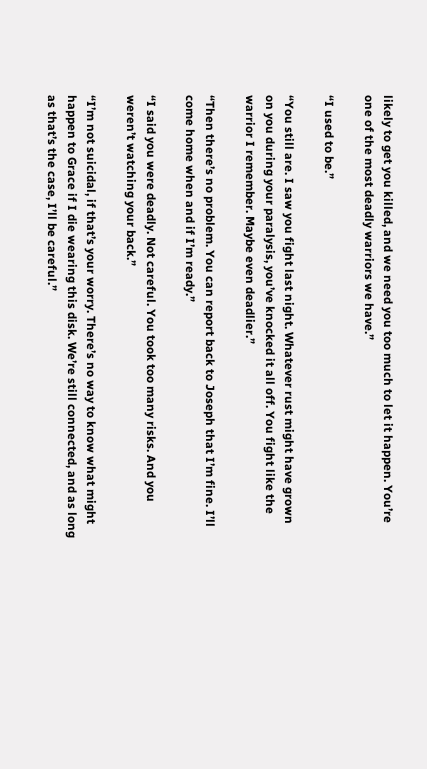likely to get you killed, and we need you too much to let it happen. You’re one of the most deadly warriors we have.”

“I used to be.”

“You still are. I saw you fight last night. Whatever rust might have grown on you during your paralysis, you’ve knocked it all off. You fight like the warrior I remember. Maybe even deadlier.”

“Then there’s no problem. You can report back to Joseph that I’m fine. I’ll come home when and if I’m ready.”

“I said you were deadly. Not careful. You took too many risks. And you weren’t watching your back.”

“I’m not suicidal, if that’s your worry. There’s no way to know what might happen to Grace if I die wearing this disk. We’re still connected, and as long as that’s the case, I’ll be careful.”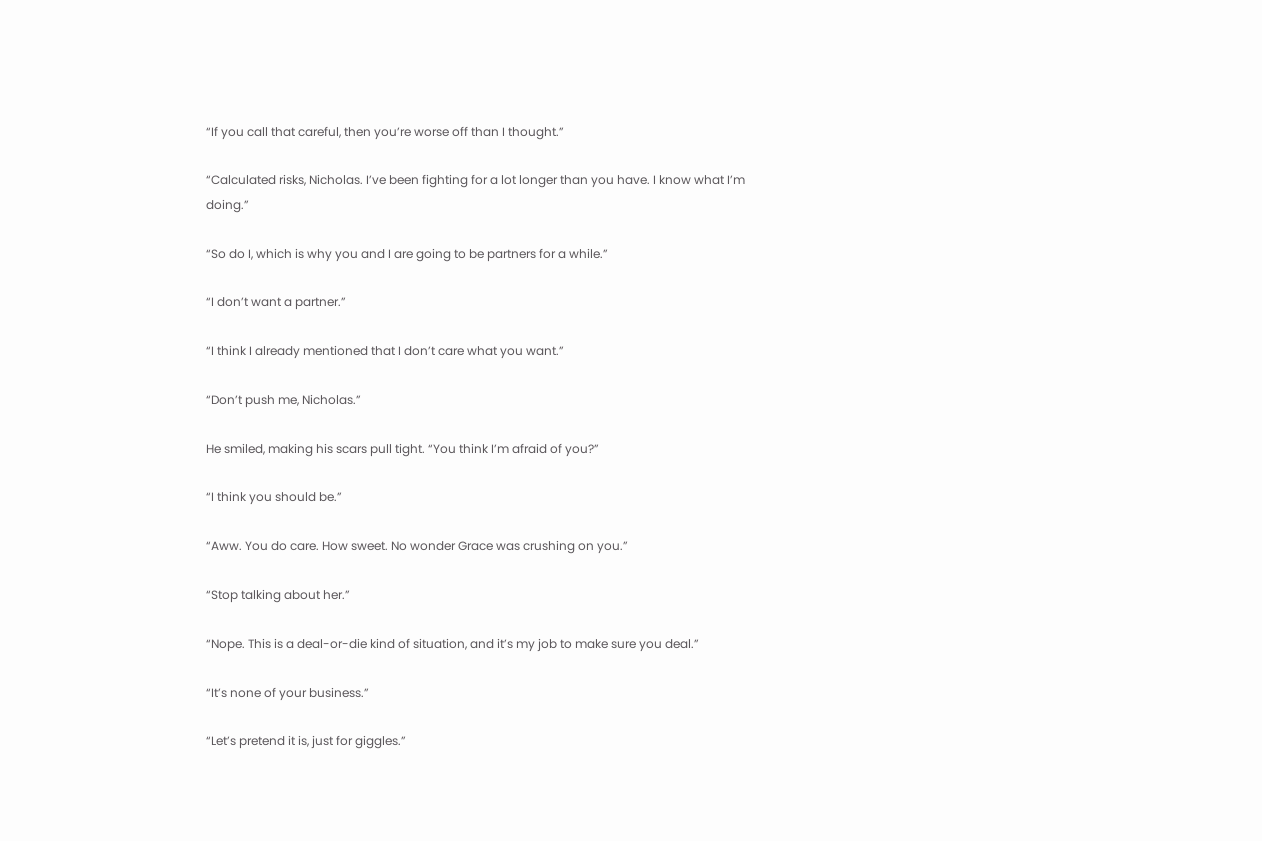“If you call that careful, then you’re worse off than I thought.”

“Calculated risks, Nicholas. I’ve been fighting for a lot longer than you have. I know what I’m doing.”

“So do I, which is why you and I are going to be partners for a while.”

“I don’t want a partner.”

“I think I already mentioned that I don’t care what you want.”

“Don’t push me, Nicholas.”

He smiled, making his scars pull tight. “You think I’m afraid of you?”

“I think you should be.”

“Aww. You do care. How sweet. No wonder Grace was crushing on you.”

“Stop talking about her.”

“Nope. This is a deal-or-die kind of situation, and it’s my job to make sure you deal.”

“It’s none of your business.”

“Let’s pretend it is, just for giggles.”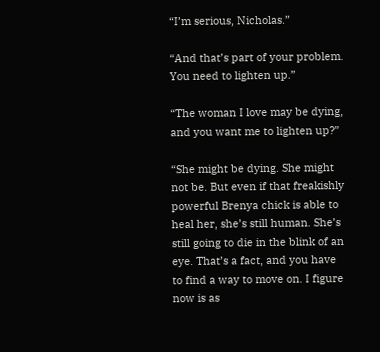“I’m serious, Nicholas.”

“And that’s part of your problem. You need to lighten up.”

“The woman I love may be dying, and you want me to lighten up?”

“She might be dying. She might not be. But even if that freakishly powerful Brenya chick is able to heal her, she’s still human. She’s still going to die in the blink of an eye. That’s a fact, and you have to find a way to move on. I figure now is as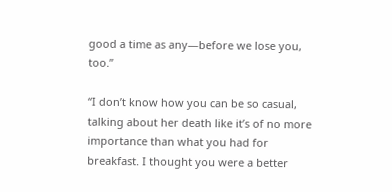good a time as any—before we lose you, too.”

“I don’t know how you can be so casual, talking about her death like it’s of no more importance than what you had for breakfast. I thought you were a better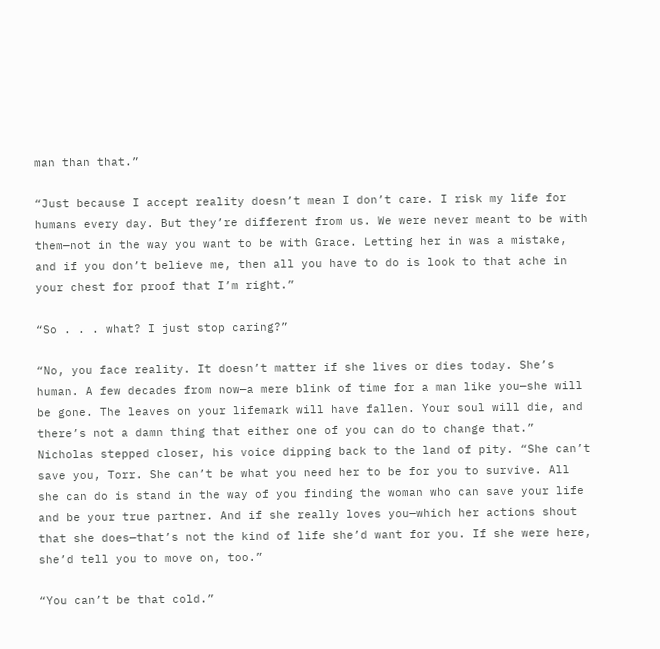man than that.”

“Just because I accept reality doesn’t mean I don’t care. I risk my life for humans every day. But they’re different from us. We were never meant to be with them—not in the way you want to be with Grace. Letting her in was a mistake, and if you don’t believe me, then all you have to do is look to that ache in your chest for proof that I’m right.”

“So . . . what? I just stop caring?”

“No, you face reality. It doesn’t matter if she lives or dies today. She’s human. A few decades from now—a mere blink of time for a man like you—she will be gone. The leaves on your lifemark will have fallen. Your soul will die, and there’s not a damn thing that either one of you can do to change that.” Nicholas stepped closer, his voice dipping back to the land of pity. “She can’t save you, Torr. She can’t be what you need her to be for you to survive. All she can do is stand in the way of you finding the woman who can save your life and be your true partner. And if she really loves you—which her actions shout that she does—that’s not the kind of life she’d want for you. If she were here, she’d tell you to move on, too.”

“You can’t be that cold.”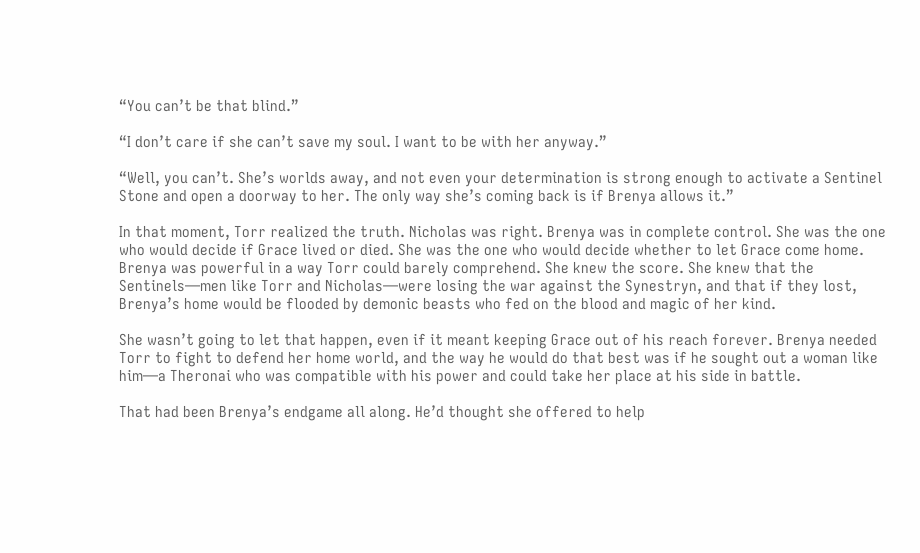“You can’t be that blind.”

“I don’t care if she can’t save my soul. I want to be with her anyway.”

“Well, you can’t. She’s worlds away, and not even your determination is strong enough to activate a Sentinel Stone and open a doorway to her. The only way she’s coming back is if Brenya allows it.”

In that moment, Torr realized the truth. Nicholas was right. Brenya was in complete control. She was the one who would decide if Grace lived or died. She was the one who would decide whether to let Grace come home. Brenya was powerful in a way Torr could barely comprehend. She knew the score. She knew that the Sentinels—men like Torr and Nicholas—were losing the war against the Synestryn, and that if they lost, Brenya’s home would be flooded by demonic beasts who fed on the blood and magic of her kind.

She wasn’t going to let that happen, even if it meant keeping Grace out of his reach forever. Brenya needed Torr to fight to defend her home world, and the way he would do that best was if he sought out a woman like him—a Theronai who was compatible with his power and could take her place at his side in battle.

That had been Brenya’s endgame all along. He’d thought she offered to help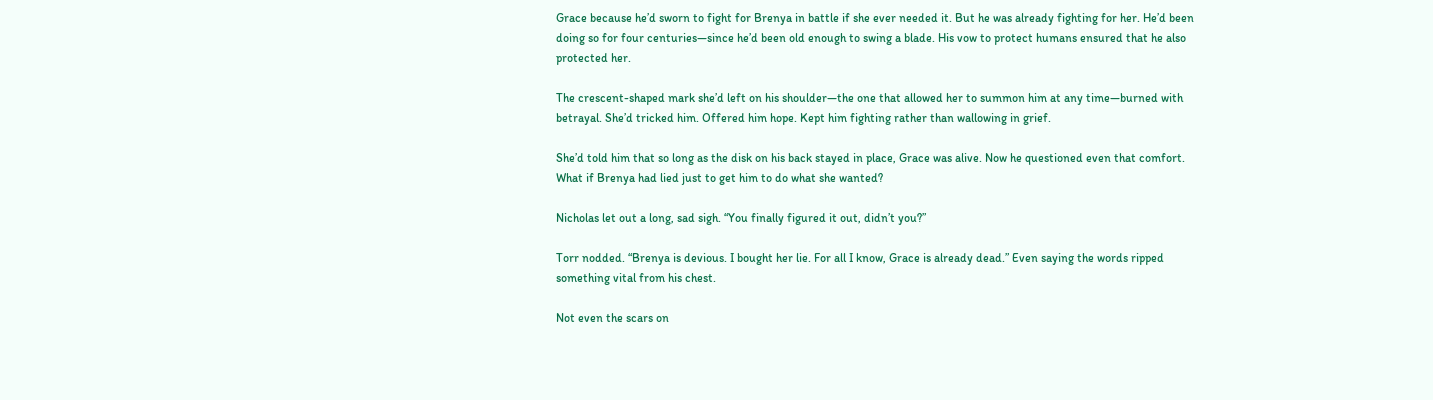Grace because he’d sworn to fight for Brenya in battle if she ever needed it. But he was already fighting for her. He’d been doing so for four centuries—since he’d been old enough to swing a blade. His vow to protect humans ensured that he also protected her.

The crescent-shaped mark she’d left on his shoulder—the one that allowed her to summon him at any time—burned with betrayal. She’d tricked him. Offered him hope. Kept him fighting rather than wallowing in grief.

She’d told him that so long as the disk on his back stayed in place, Grace was alive. Now he questioned even that comfort. What if Brenya had lied just to get him to do what she wanted?

Nicholas let out a long, sad sigh. “You finally figured it out, didn’t you?”

Torr nodded. “Brenya is devious. I bought her lie. For all I know, Grace is already dead.” Even saying the words ripped something vital from his chest.

Not even the scars on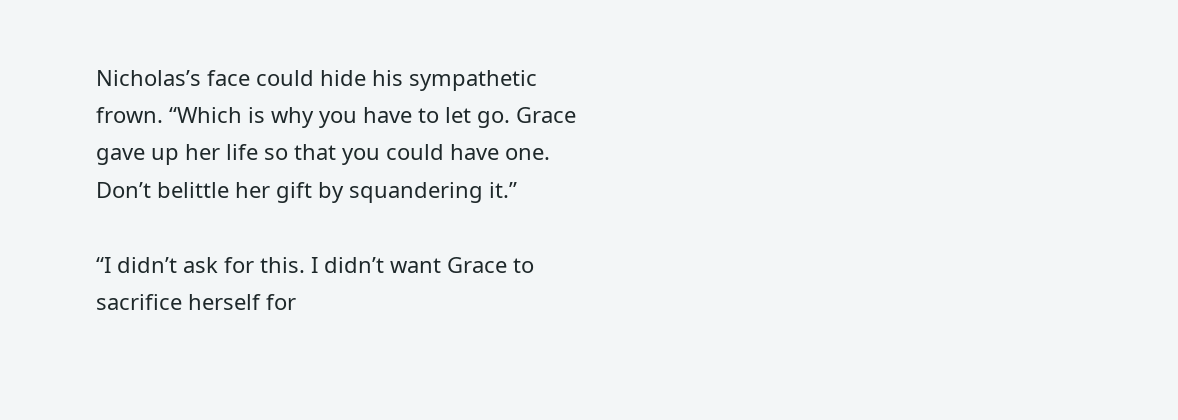Nicholas’s face could hide his sympathetic frown. “Which is why you have to let go. Grace gave up her life so that you could have one. Don’t belittle her gift by squandering it.”

“I didn’t ask for this. I didn’t want Grace to sacrifice herself for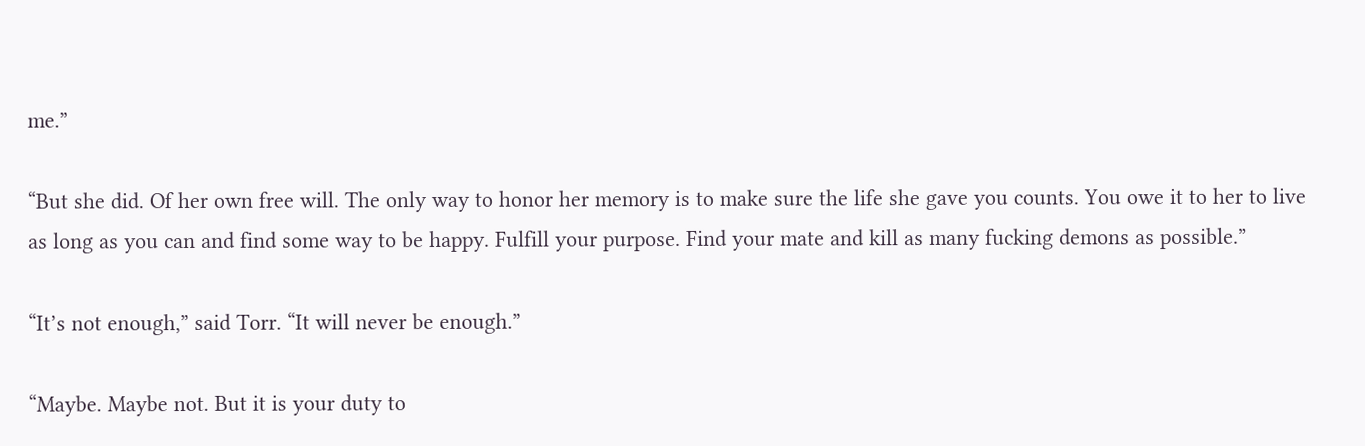me.”

“But she did. Of her own free will. The only way to honor her memory is to make sure the life she gave you counts. You owe it to her to live as long as you can and find some way to be happy. Fulfill your purpose. Find your mate and kill as many fucking demons as possible.”

“It’s not enough,” said Torr. “It will never be enough.”

“Maybe. Maybe not. But it is your duty to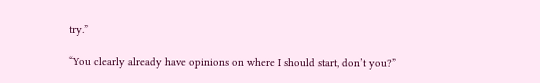try.”

“You clearly already have opinions on where I should start, don’t you?”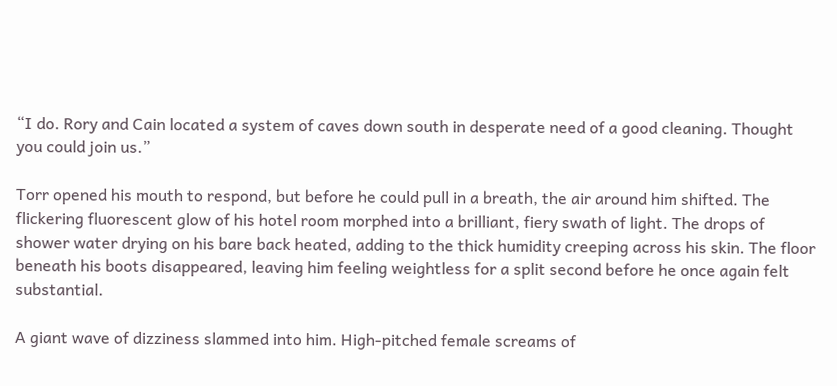“I do. Rory and Cain located a system of caves down south in desperate need of a good cleaning. Thought you could join us.”

Torr opened his mouth to respond, but before he could pull in a breath, the air around him shifted. The flickering fluorescent glow of his hotel room morphed into a brilliant, fiery swath of light. The drops of shower water drying on his bare back heated, adding to the thick humidity creeping across his skin. The floor beneath his boots disappeared, leaving him feeling weightless for a split second before he once again felt substantial.

A giant wave of dizziness slammed into him. High-pitched female screams of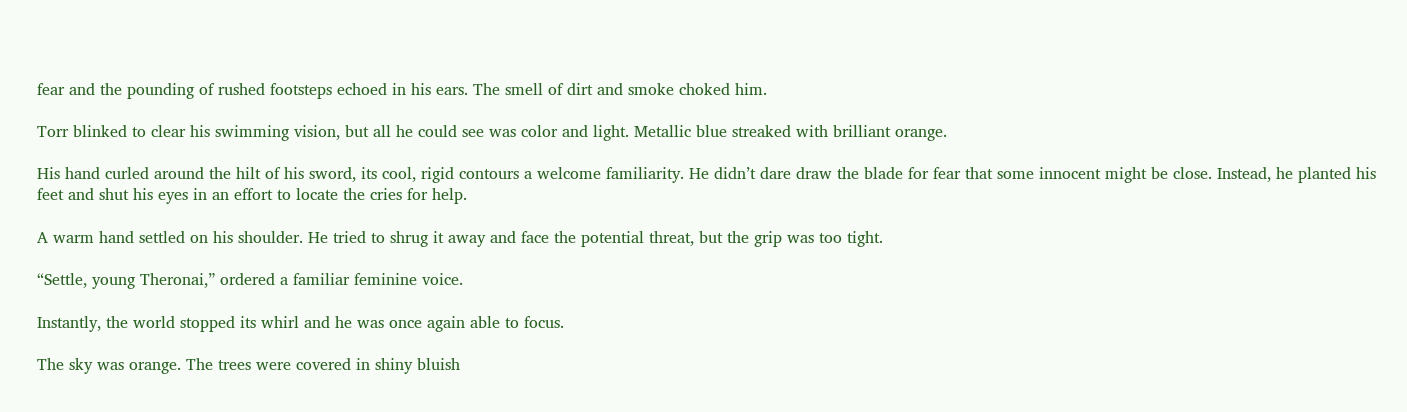fear and the pounding of rushed footsteps echoed in his ears. The smell of dirt and smoke choked him.

Torr blinked to clear his swimming vision, but all he could see was color and light. Metallic blue streaked with brilliant orange.

His hand curled around the hilt of his sword, its cool, rigid contours a welcome familiarity. He didn’t dare draw the blade for fear that some innocent might be close. Instead, he planted his feet and shut his eyes in an effort to locate the cries for help.

A warm hand settled on his shoulder. He tried to shrug it away and face the potential threat, but the grip was too tight.

“Settle, young Theronai,” ordered a familiar feminine voice.

Instantly, the world stopped its whirl and he was once again able to focus.

The sky was orange. The trees were covered in shiny bluish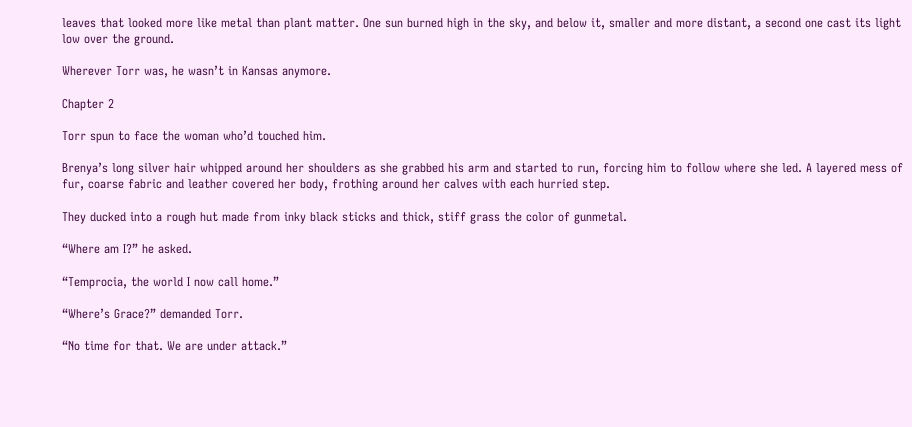leaves that looked more like metal than plant matter. One sun burned high in the sky, and below it, smaller and more distant, a second one cast its light low over the ground.

Wherever Torr was, he wasn’t in Kansas anymore.

Chapter 2

Torr spun to face the woman who’d touched him.

Brenya’s long silver hair whipped around her shoulders as she grabbed his arm and started to run, forcing him to follow where she led. A layered mess of fur, coarse fabric and leather covered her body, frothing around her calves with each hurried step.

They ducked into a rough hut made from inky black sticks and thick, stiff grass the color of gunmetal.

“Where am I?” he asked.

“Temprocia, the world I now call home.”

“Where’s Grace?” demanded Torr.

“No time for that. We are under attack.”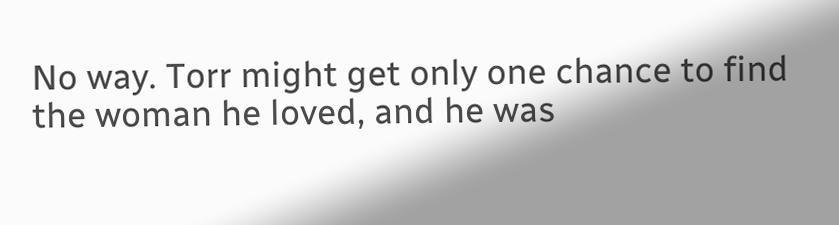No way. Torr might get only one chance to find the woman he loved, and he was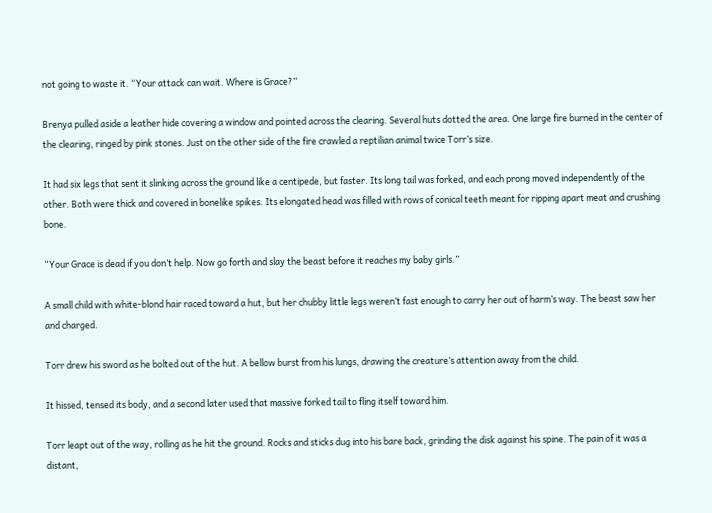not going to waste it. “Your attack can wait. Where is Grace?”

Brenya pulled aside a leather hide covering a window and pointed across the clearing. Several huts dotted the area. One large fire burned in the center of the clearing, ringed by pink stones. Just on the other side of the fire crawled a reptilian animal twice Torr’s size.

It had six legs that sent it slinking across the ground like a centipede, but faster. Its long tail was forked, and each prong moved independently of the other. Both were thick and covered in bonelike spikes. Its elongated head was filled with rows of conical teeth meant for ripping apart meat and crushing bone.

“Your Grace is dead if you don’t help. Now go forth and slay the beast before it reaches my baby girls.”

A small child with white-blond hair raced toward a hut, but her chubby little legs weren’t fast enough to carry her out of harm’s way. The beast saw her and charged.

Torr drew his sword as he bolted out of the hut. A bellow burst from his lungs, drawing the creature’s attention away from the child.

It hissed, tensed its body, and a second later used that massive forked tail to fling itself toward him.

Torr leapt out of the way, rolling as he hit the ground. Rocks and sticks dug into his bare back, grinding the disk against his spine. The pain of it was a distant,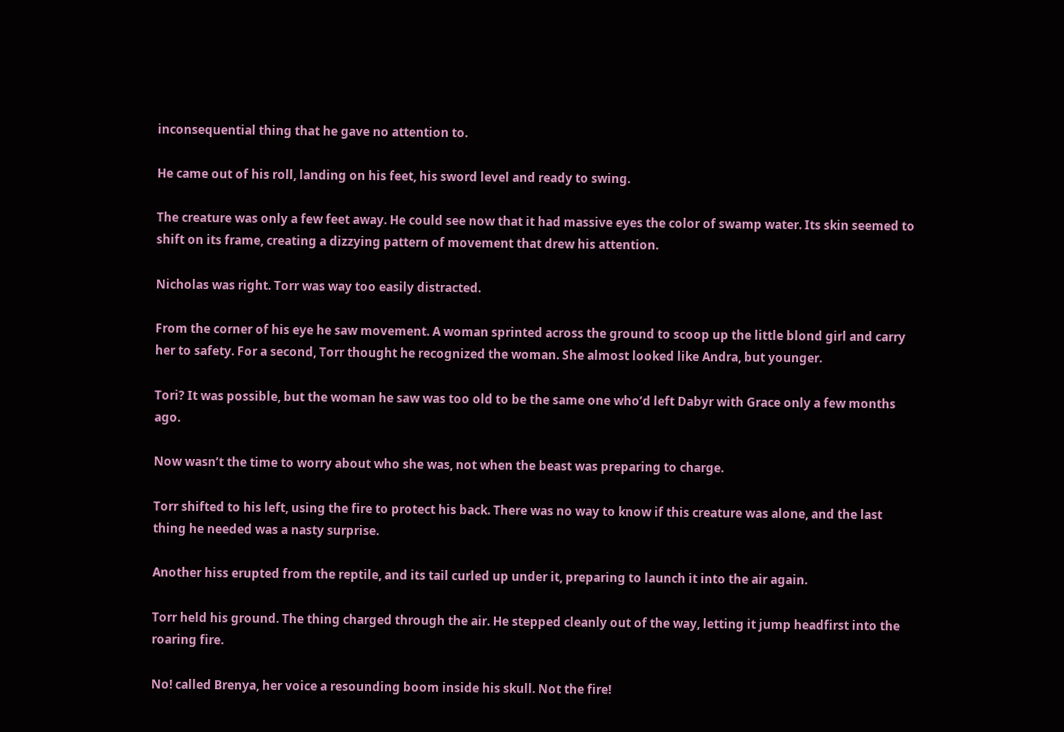inconsequential thing that he gave no attention to.

He came out of his roll, landing on his feet, his sword level and ready to swing.

The creature was only a few feet away. He could see now that it had massive eyes the color of swamp water. Its skin seemed to shift on its frame, creating a dizzying pattern of movement that drew his attention.

Nicholas was right. Torr was way too easily distracted.

From the corner of his eye he saw movement. A woman sprinted across the ground to scoop up the little blond girl and carry her to safety. For a second, Torr thought he recognized the woman. She almost looked like Andra, but younger.

Tori? It was possible, but the woman he saw was too old to be the same one who’d left Dabyr with Grace only a few months ago.

Now wasn’t the time to worry about who she was, not when the beast was preparing to charge.

Torr shifted to his left, using the fire to protect his back. There was no way to know if this creature was alone, and the last thing he needed was a nasty surprise.

Another hiss erupted from the reptile, and its tail curled up under it, preparing to launch it into the air again.

Torr held his ground. The thing charged through the air. He stepped cleanly out of the way, letting it jump headfirst into the roaring fire.

No! called Brenya, her voice a resounding boom inside his skull. Not the fire!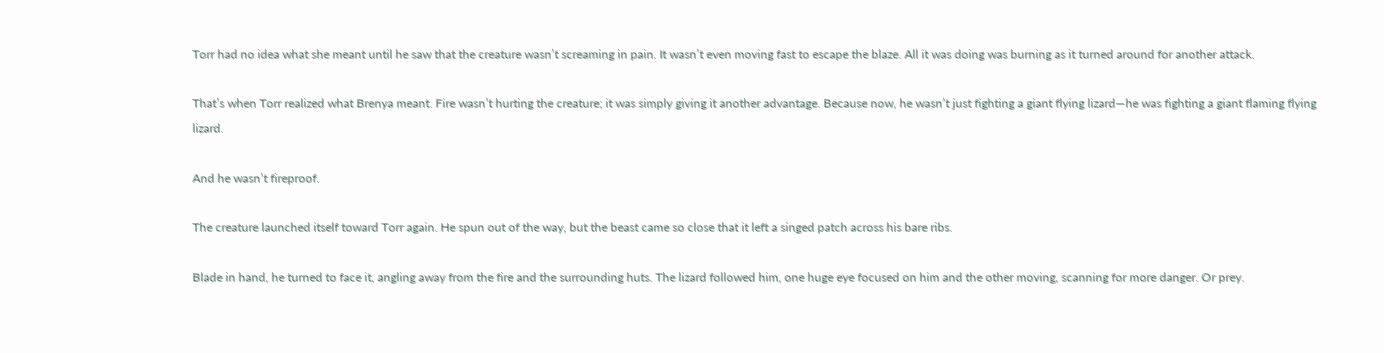Torr had no idea what she meant until he saw that the creature wasn’t screaming in pain. It wasn’t even moving fast to escape the blaze. All it was doing was burning as it turned around for another attack.

That’s when Torr realized what Brenya meant. Fire wasn’t hurting the creature; it was simply giving it another advantage. Because now, he wasn’t just fighting a giant flying lizard—he was fighting a giant flaming flying lizard.

And he wasn’t fireproof.

The creature launched itself toward Torr again. He spun out of the way, but the beast came so close that it left a singed patch across his bare ribs.

Blade in hand, he turned to face it, angling away from the fire and the surrounding huts. The lizard followed him, one huge eye focused on him and the other moving, scanning for more danger. Or prey.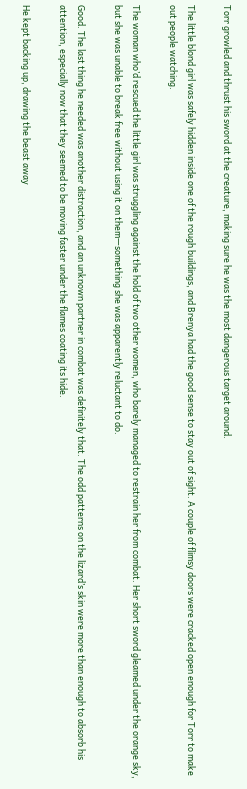Torr growled and thrust his sword at the creature, making sure he was the most dangerous target around.

The little blond girl was safely hidden inside one of the rough buildings, and Brenya had the good sense to stay out of sight. A couple of flimsy doors were cracked open enough for Torr to make out people watching.

The woman who’d rescued the little girl was struggling against the hold of two other women, who barely managed to restrain her from combat. Her short sword gleamed under the orange sky, but she was unable to break free without using it on them—something she was apparently reluctant to do.

Good. The last thing he needed was another distraction, and an unknown partner in combat was definitely that. The odd patterns on the lizard’s skin were more than enough to absorb his attention, especially now that they seemed to be moving faster under the flames coating its hide.

He kept backing up, drawing the beast away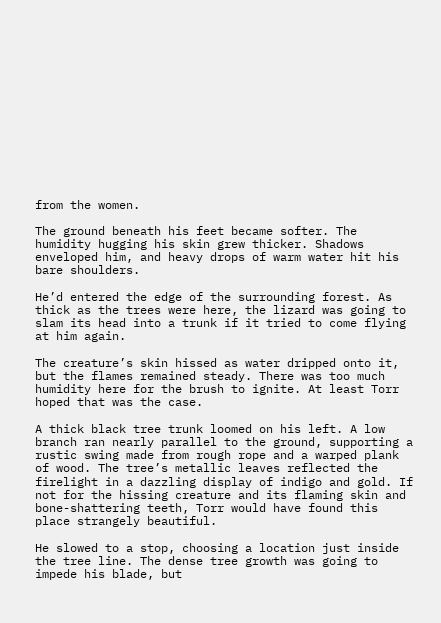from the women.

The ground beneath his feet became softer. The humidity hugging his skin grew thicker. Shadows enveloped him, and heavy drops of warm water hit his bare shoulders.

He’d entered the edge of the surrounding forest. As thick as the trees were here, the lizard was going to slam its head into a trunk if it tried to come flying at him again.

The creature’s skin hissed as water dripped onto it, but the flames remained steady. There was too much humidity here for the brush to ignite. At least Torr hoped that was the case.

A thick black tree trunk loomed on his left. A low branch ran nearly parallel to the ground, supporting a rustic swing made from rough rope and a warped plank of wood. The tree’s metallic leaves reflected the firelight in a dazzling display of indigo and gold. If not for the hissing creature and its flaming skin and bone-shattering teeth, Torr would have found this place strangely beautiful.

He slowed to a stop, choosing a location just inside the tree line. The dense tree growth was going to impede his blade, but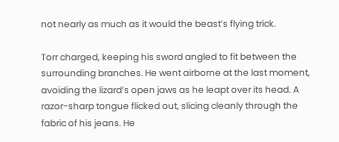not nearly as much as it would the beast’s flying trick.

Torr charged, keeping his sword angled to fit between the surrounding branches. He went airborne at the last moment, avoiding the lizard’s open jaws as he leapt over its head. A razor-sharp tongue flicked out, slicing cleanly through the fabric of his jeans. He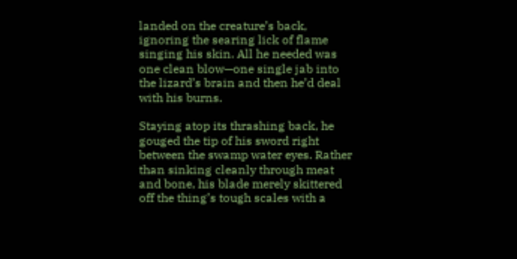landed on the creature’s back, ignoring the searing lick of flame singing his skin. All he needed was one clean blow—one single jab into the lizard’s brain and then he’d deal with his burns.

Staying atop its thrashing back, he gouged the tip of his sword right between the swamp water eyes. Rather than sinking cleanly through meat and bone, his blade merely skittered off the thing’s tough scales with a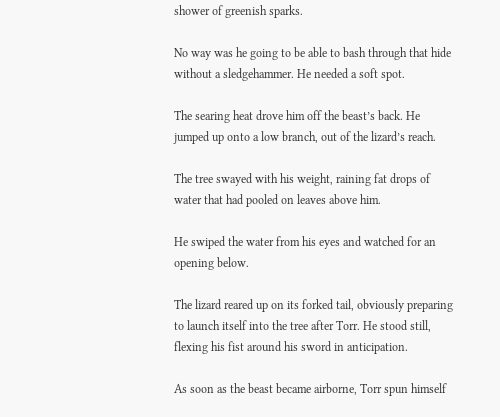shower of greenish sparks.

No way was he going to be able to bash through that hide without a sledgehammer. He needed a soft spot.

The searing heat drove him off the beast’s back. He jumped up onto a low branch, out of the lizard’s reach.

The tree swayed with his weight, raining fat drops of water that had pooled on leaves above him.

He swiped the water from his eyes and watched for an opening below.

The lizard reared up on its forked tail, obviously preparing to launch itself into the tree after Torr. He stood still, flexing his fist around his sword in anticipation.

As soon as the beast became airborne, Torr spun himself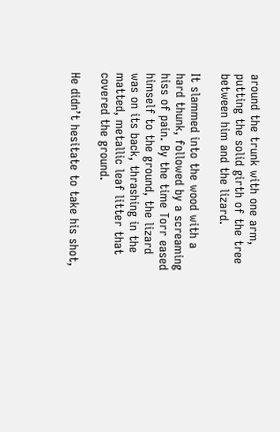around the trunk with one arm, putting the solid girth of the tree between him and the lizard.

It slammed into the wood with a hard thunk, followed by a screaming hiss of pain. By the time Torr eased himself to the ground, the lizard was on its back, thrashing in the matted, metallic leaf litter that covered the ground.

He didn’t hesitate to take his shot,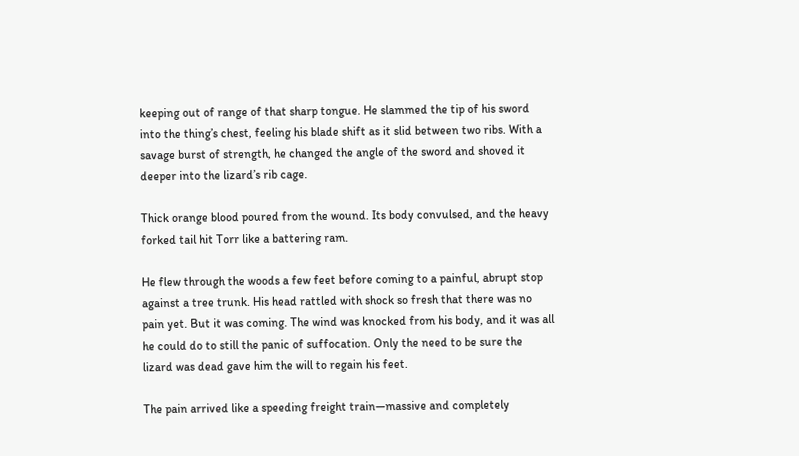keeping out of range of that sharp tongue. He slammed the tip of his sword into the thing’s chest, feeling his blade shift as it slid between two ribs. With a savage burst of strength, he changed the angle of the sword and shoved it deeper into the lizard’s rib cage.

Thick orange blood poured from the wound. Its body convulsed, and the heavy forked tail hit Torr like a battering ram.

He flew through the woods a few feet before coming to a painful, abrupt stop against a tree trunk. His head rattled with shock so fresh that there was no pain yet. But it was coming. The wind was knocked from his body, and it was all he could do to still the panic of suffocation. Only the need to be sure the lizard was dead gave him the will to regain his feet.

The pain arrived like a speeding freight train—massive and completely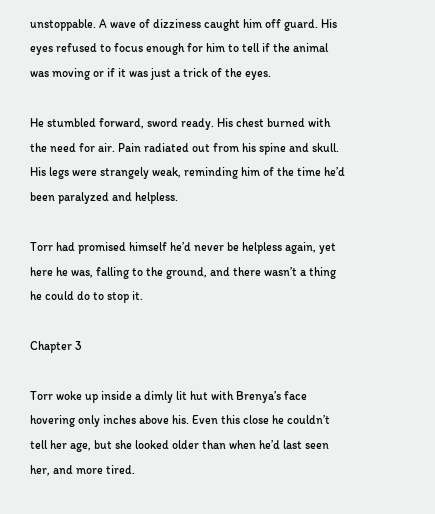unstoppable. A wave of dizziness caught him off guard. His eyes refused to focus enough for him to tell if the animal was moving or if it was just a trick of the eyes.

He stumbled forward, sword ready. His chest burned with the need for air. Pain radiated out from his spine and skull. His legs were strangely weak, reminding him of the time he’d been paralyzed and helpless.

Torr had promised himself he’d never be helpless again, yet here he was, falling to the ground, and there wasn’t a thing he could do to stop it.

Chapter 3

Torr woke up inside a dimly lit hut with Brenya’s face hovering only inches above his. Even this close he couldn’t tell her age, but she looked older than when he’d last seen her, and more tired.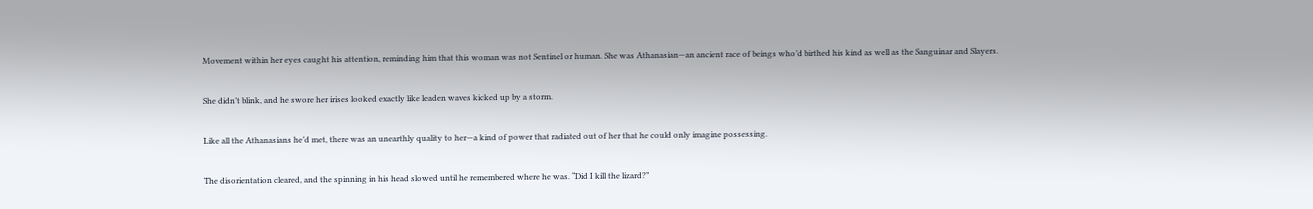Movement within her eyes caught his attention, reminding him that this woman was not Sentinel or human. She was Athanasian—an ancient race of beings who’d birthed his kind as well as the Sanguinar and Slayers.

She didn’t blink, and he swore her irises looked exactly like leaden waves kicked up by a storm.

Like all the Athanasians he’d met, there was an unearthly quality to her—a kind of power that radiated out of her that he could only imagine possessing.

The disorientation cleared, and the spinning in his head slowed until he remembered where he was. “Did I kill the lizard?”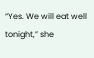“Yes. We will eat well tonight,” she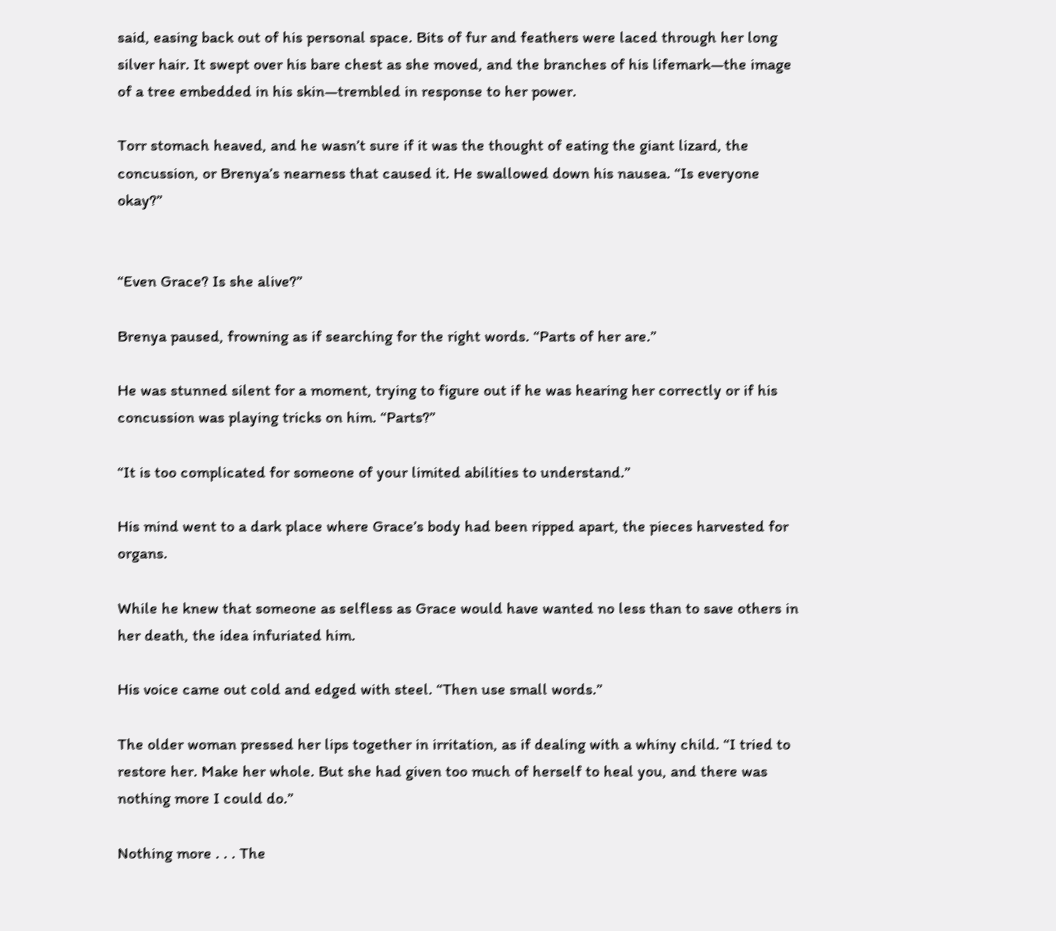said, easing back out of his personal space. Bits of fur and feathers were laced through her long silver hair. It swept over his bare chest as she moved, and the branches of his lifemark—the image of a tree embedded in his skin—trembled in response to her power.

Torr stomach heaved, and he wasn’t sure if it was the thought of eating the giant lizard, the concussion, or Brenya’s nearness that caused it. He swallowed down his nausea. “Is everyone okay?”


“Even Grace? Is she alive?”

Brenya paused, frowning as if searching for the right words. “Parts of her are.”

He was stunned silent for a moment, trying to figure out if he was hearing her correctly or if his concussion was playing tricks on him. “Parts?”

“It is too complicated for someone of your limited abilities to understand.”

His mind went to a dark place where Grace’s body had been ripped apart, the pieces harvested for organs.

While he knew that someone as selfless as Grace would have wanted no less than to save others in her death, the idea infuriated him.

His voice came out cold and edged with steel. “Then use small words.”

The older woman pressed her lips together in irritation, as if dealing with a whiny child. “I tried to restore her. Make her whole. But she had given too much of herself to heal you, and there was nothing more I could do.”

Nothing more . . . The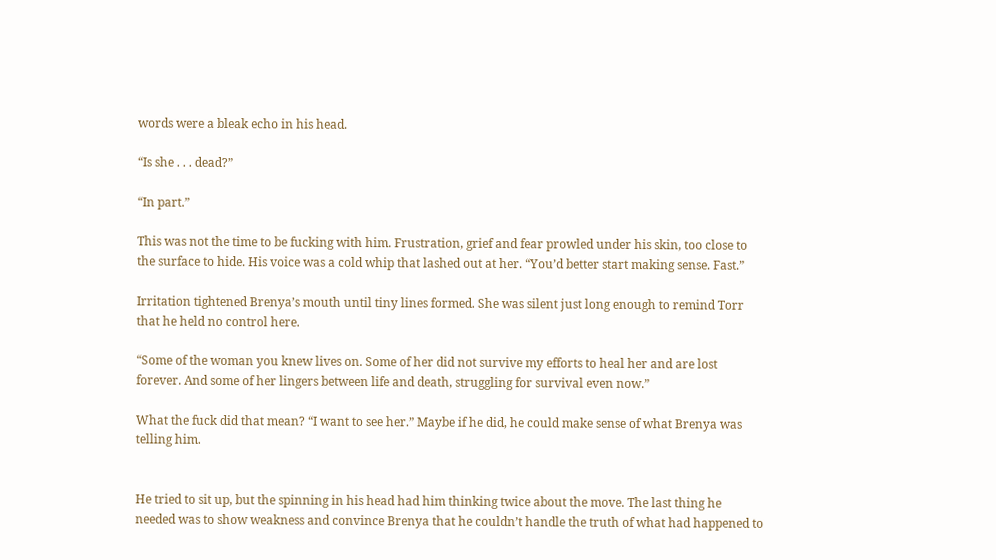words were a bleak echo in his head.

“Is she . . . dead?”

“In part.”

This was not the time to be fucking with him. Frustration, grief and fear prowled under his skin, too close to the surface to hide. His voice was a cold whip that lashed out at her. “You’d better start making sense. Fast.”

Irritation tightened Brenya’s mouth until tiny lines formed. She was silent just long enough to remind Torr that he held no control here.

“Some of the woman you knew lives on. Some of her did not survive my efforts to heal her and are lost forever. And some of her lingers between life and death, struggling for survival even now.”

What the fuck did that mean? “I want to see her.” Maybe if he did, he could make sense of what Brenya was telling him.


He tried to sit up, but the spinning in his head had him thinking twice about the move. The last thing he needed was to show weakness and convince Brenya that he couldn’t handle the truth of what had happened to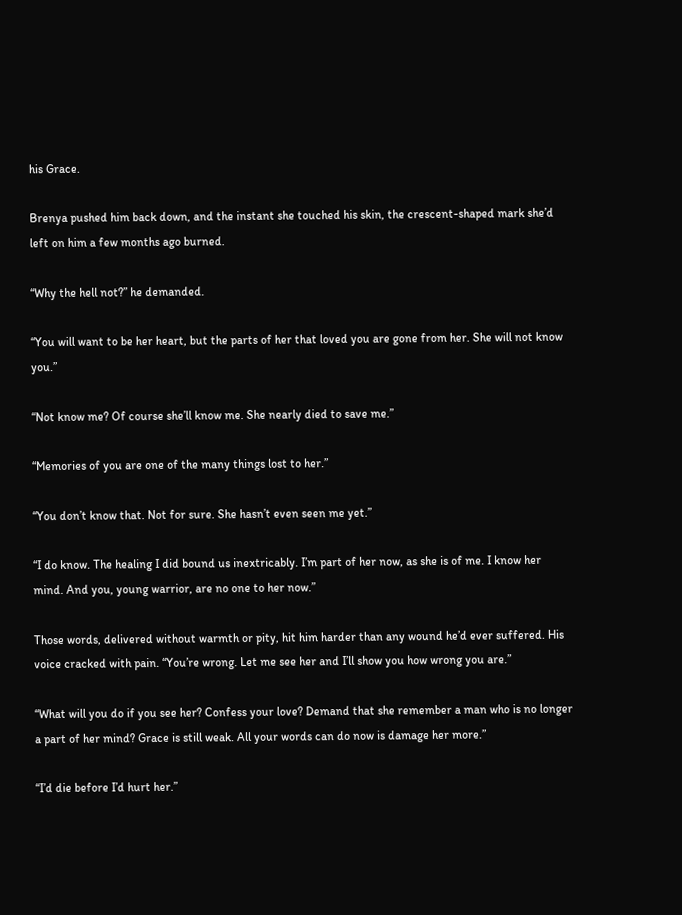his Grace.

Brenya pushed him back down, and the instant she touched his skin, the crescent-shaped mark she’d left on him a few months ago burned.

“Why the hell not?” he demanded.

“You will want to be her heart, but the parts of her that loved you are gone from her. She will not know you.”

“Not know me? Of course she’ll know me. She nearly died to save me.”

“Memories of you are one of the many things lost to her.”

“You don’t know that. Not for sure. She hasn’t even seen me yet.”

“I do know. The healing I did bound us inextricably. I’m part of her now, as she is of me. I know her mind. And you, young warrior, are no one to her now.”

Those words, delivered without warmth or pity, hit him harder than any wound he’d ever suffered. His voice cracked with pain. “You’re wrong. Let me see her and I’ll show you how wrong you are.”

“What will you do if you see her? Confess your love? Demand that she remember a man who is no longer a part of her mind? Grace is still weak. All your words can do now is damage her more.”

“I’d die before I’d hurt her.”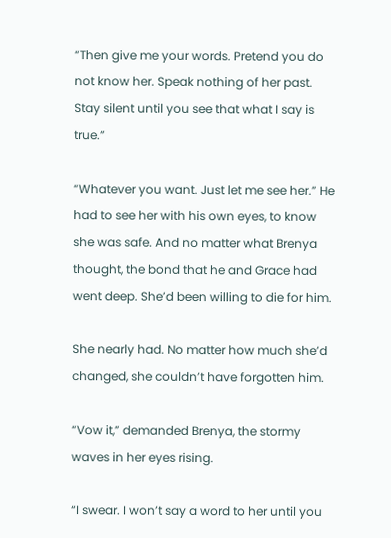“Then give me your words. Pretend you do not know her. Speak nothing of her past. Stay silent until you see that what I say is true.”

“Whatever you want. Just let me see her.” He had to see her with his own eyes, to know she was safe. And no matter what Brenya thought, the bond that he and Grace had went deep. She’d been willing to die for him.

She nearly had. No matter how much she’d changed, she couldn’t have forgotten him.

“Vow it,” demanded Brenya, the stormy waves in her eyes rising.

“I swear. I won’t say a word to her until you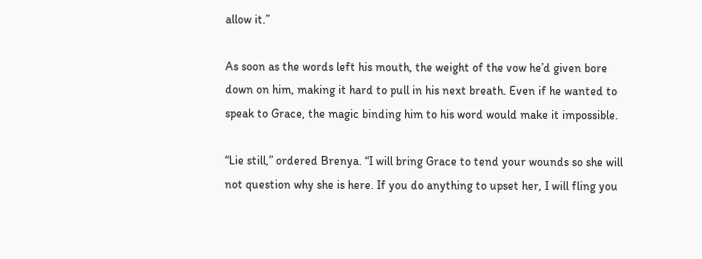allow it.”

As soon as the words left his mouth, the weight of the vow he’d given bore down on him, making it hard to pull in his next breath. Even if he wanted to speak to Grace, the magic binding him to his word would make it impossible.

“Lie still,” ordered Brenya. “I will bring Grace to tend your wounds so she will not question why she is here. If you do anything to upset her, I will fling you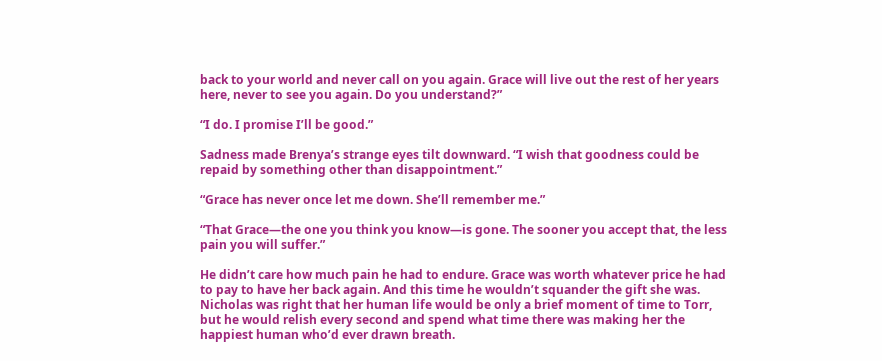back to your world and never call on you again. Grace will live out the rest of her years here, never to see you again. Do you understand?”

“I do. I promise I’ll be good.”

Sadness made Brenya’s strange eyes tilt downward. “I wish that goodness could be repaid by something other than disappointment.”

“Grace has never once let me down. She’ll remember me.”

“That Grace—the one you think you know—is gone. The sooner you accept that, the less pain you will suffer.”

He didn’t care how much pain he had to endure. Grace was worth whatever price he had to pay to have her back again. And this time he wouldn’t squander the gift she was. Nicholas was right that her human life would be only a brief moment of time to Torr, but he would relish every second and spend what time there was making her the happiest human who’d ever drawn breath.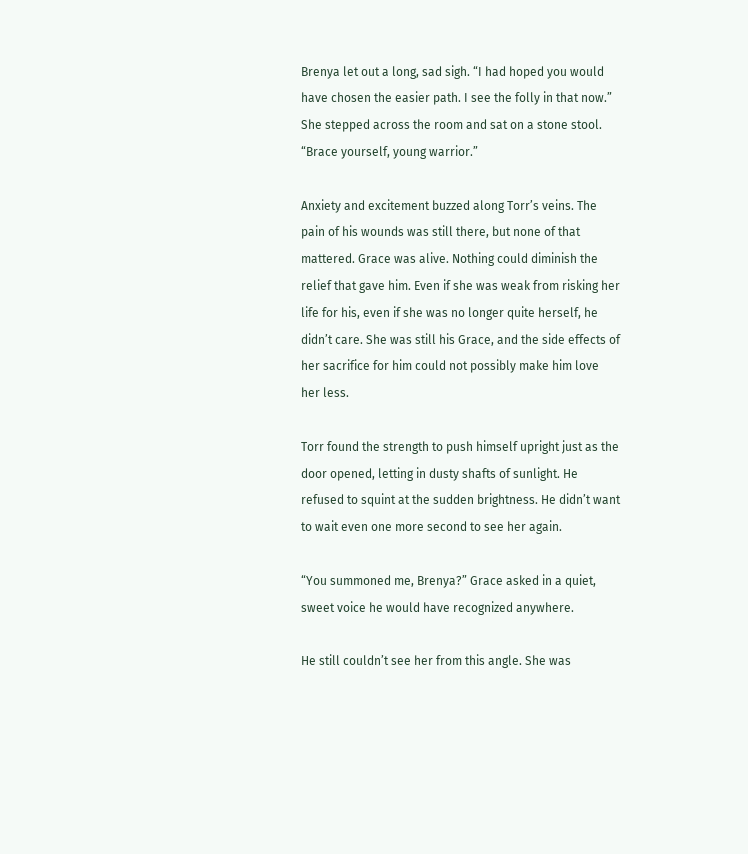Brenya let out a long, sad sigh. “I had hoped you would have chosen the easier path. I see the folly in that now.” She stepped across the room and sat on a stone stool. “Brace yourself, young warrior.”

Anxiety and excitement buzzed along Torr’s veins. The pain of his wounds was still there, but none of that mattered. Grace was alive. Nothing could diminish the relief that gave him. Even if she was weak from risking her life for his, even if she was no longer quite herself, he didn’t care. She was still his Grace, and the side effects of her sacrifice for him could not possibly make him love her less.

Torr found the strength to push himself upright just as the door opened, letting in dusty shafts of sunlight. He refused to squint at the sudden brightness. He didn’t want to wait even one more second to see her again.

“You summoned me, Brenya?” Grace asked in a quiet, sweet voice he would have recognized anywhere.

He still couldn’t see her from this angle. She was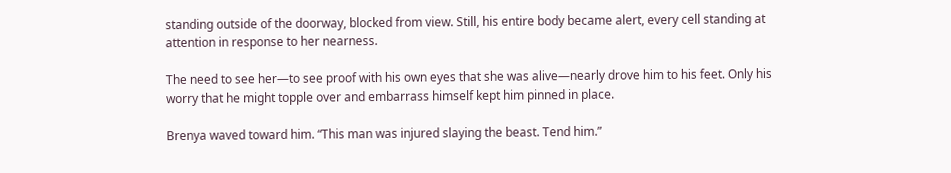standing outside of the doorway, blocked from view. Still, his entire body became alert, every cell standing at attention in response to her nearness.

The need to see her—to see proof with his own eyes that she was alive—nearly drove him to his feet. Only his worry that he might topple over and embarrass himself kept him pinned in place.

Brenya waved toward him. “This man was injured slaying the beast. Tend him.”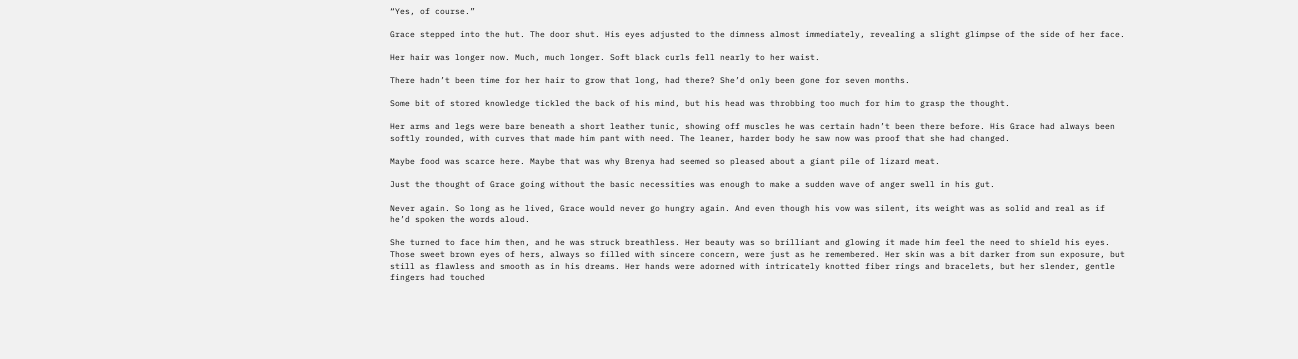“Yes, of course.”

Grace stepped into the hut. The door shut. His eyes adjusted to the dimness almost immediately, revealing a slight glimpse of the side of her face.

Her hair was longer now. Much, much longer. Soft black curls fell nearly to her waist.

There hadn’t been time for her hair to grow that long, had there? She’d only been gone for seven months.

Some bit of stored knowledge tickled the back of his mind, but his head was throbbing too much for him to grasp the thought.

Her arms and legs were bare beneath a short leather tunic, showing off muscles he was certain hadn’t been there before. His Grace had always been softly rounded, with curves that made him pant with need. The leaner, harder body he saw now was proof that she had changed.

Maybe food was scarce here. Maybe that was why Brenya had seemed so pleased about a giant pile of lizard meat.

Just the thought of Grace going without the basic necessities was enough to make a sudden wave of anger swell in his gut.

Never again. So long as he lived, Grace would never go hungry again. And even though his vow was silent, its weight was as solid and real as if he’d spoken the words aloud.

She turned to face him then, and he was struck breathless. Her beauty was so brilliant and glowing it made him feel the need to shield his eyes. Those sweet brown eyes of hers, always so filled with sincere concern, were just as he remembered. Her skin was a bit darker from sun exposure, but still as flawless and smooth as in his dreams. Her hands were adorned with intricately knotted fiber rings and bracelets, but her slender, gentle fingers had touched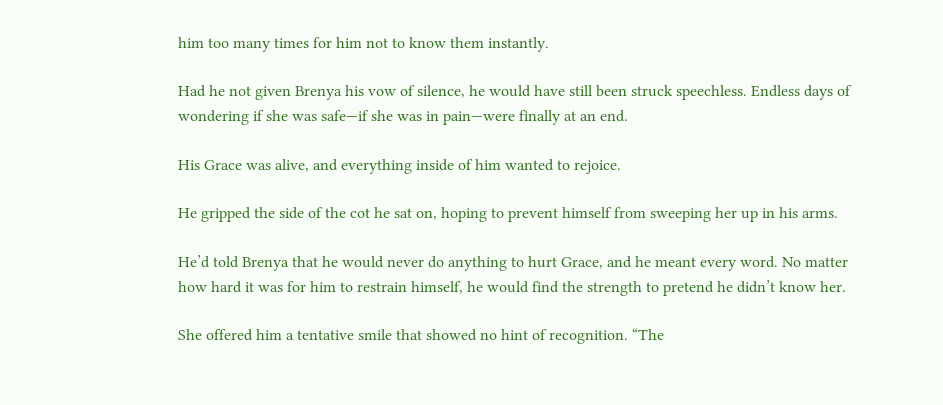him too many times for him not to know them instantly.

Had he not given Brenya his vow of silence, he would have still been struck speechless. Endless days of wondering if she was safe—if she was in pain—were finally at an end.

His Grace was alive, and everything inside of him wanted to rejoice.

He gripped the side of the cot he sat on, hoping to prevent himself from sweeping her up in his arms.

He’d told Brenya that he would never do anything to hurt Grace, and he meant every word. No matter how hard it was for him to restrain himself, he would find the strength to pretend he didn’t know her.

She offered him a tentative smile that showed no hint of recognition. “The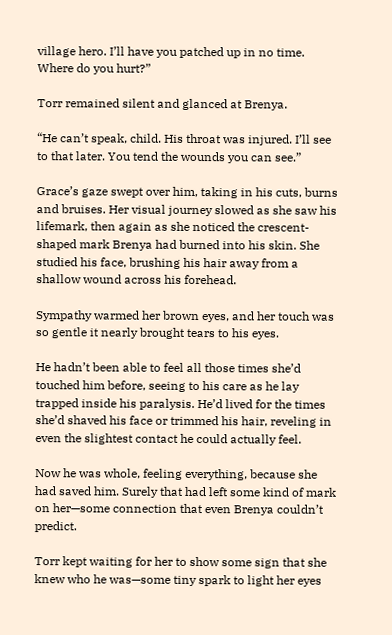village hero. I’ll have you patched up in no time. Where do you hurt?”

Torr remained silent and glanced at Brenya.

“He can’t speak, child. His throat was injured. I’ll see to that later. You tend the wounds you can see.”

Grace’s gaze swept over him, taking in his cuts, burns and bruises. Her visual journey slowed as she saw his lifemark, then again as she noticed the crescent-shaped mark Brenya had burned into his skin. She studied his face, brushing his hair away from a shallow wound across his forehead.

Sympathy warmed her brown eyes, and her touch was so gentle it nearly brought tears to his eyes.

He hadn’t been able to feel all those times she’d touched him before, seeing to his care as he lay trapped inside his paralysis. He’d lived for the times she’d shaved his face or trimmed his hair, reveling in even the slightest contact he could actually feel.

Now he was whole, feeling everything, because she had saved him. Surely that had left some kind of mark on her—some connection that even Brenya couldn’t predict.

Torr kept waiting for her to show some sign that she knew who he was—some tiny spark to light her eyes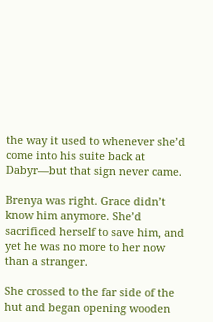the way it used to whenever she’d come into his suite back at Dabyr—but that sign never came.

Brenya was right. Grace didn’t know him anymore. She’d sacrificed herself to save him, and yet he was no more to her now than a stranger.

She crossed to the far side of the hut and began opening wooden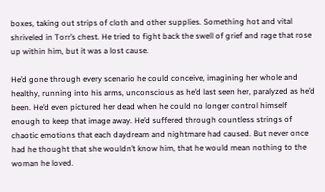boxes, taking out strips of cloth and other supplies. Something hot and vital shriveled in Torr’s chest. He tried to fight back the swell of grief and rage that rose up within him, but it was a lost cause.

He’d gone through every scenario he could conceive, imagining her whole and healthy, running into his arms, unconscious as he’d last seen her, paralyzed as he’d been. He’d even pictured her dead when he could no longer control himself enough to keep that image away. He’d suffered through countless strings of chaotic emotions that each daydream and nightmare had caused. But never once had he thought that she wouldn’t know him, that he would mean nothing to the woman he loved.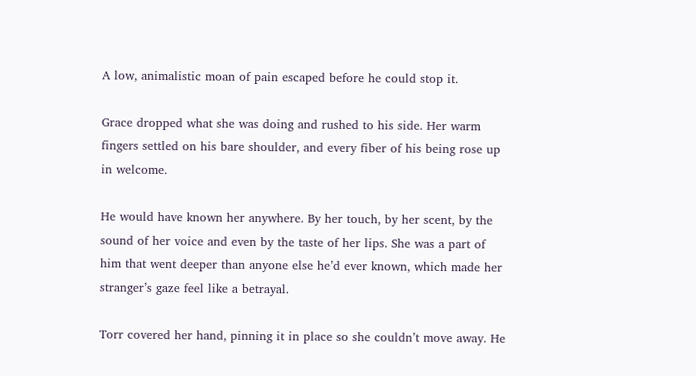A low, animalistic moan of pain escaped before he could stop it.

Grace dropped what she was doing and rushed to his side. Her warm fingers settled on his bare shoulder, and every fiber of his being rose up in welcome.

He would have known her anywhere. By her touch, by her scent, by the sound of her voice and even by the taste of her lips. She was a part of him that went deeper than anyone else he’d ever known, which made her stranger’s gaze feel like a betrayal.

Torr covered her hand, pinning it in place so she couldn’t move away. He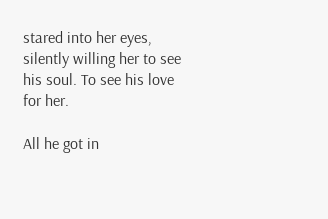stared into her eyes, silently willing her to see his soul. To see his love for her.

All he got in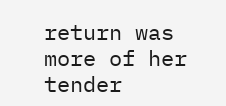return was more of her tender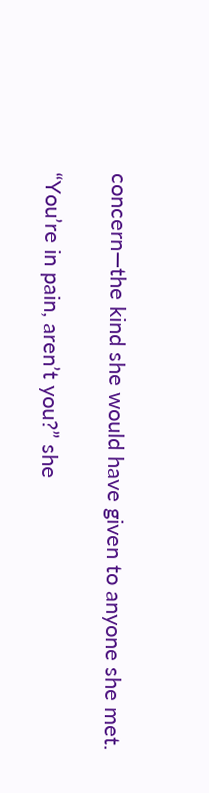concern—the kind she would have given to anyone she met.

“You’re in pain, aren’t you?” she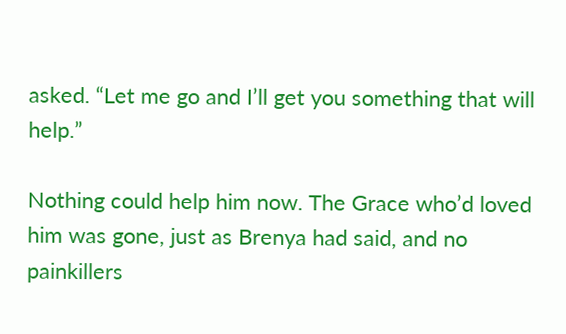asked. “Let me go and I’ll get you something that will help.”

Nothing could help him now. The Grace who’d loved him was gone, just as Brenya had said, and no painkillers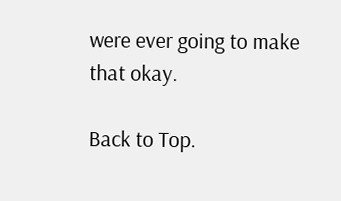were ever going to make that okay.

Back to Top.